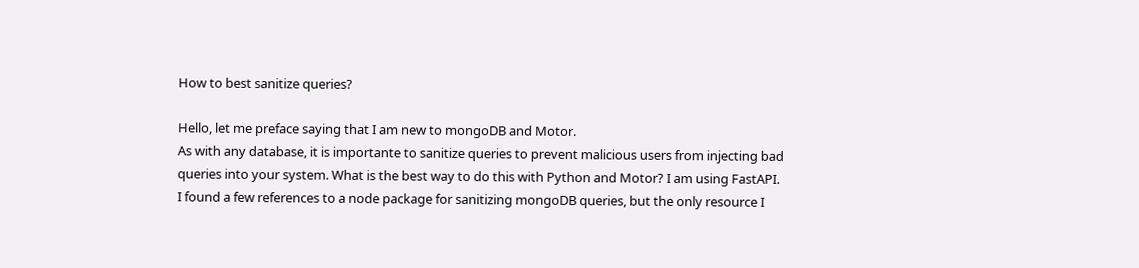How to best sanitize queries?

Hello, let me preface saying that I am new to mongoDB and Motor.
As with any database, it is importante to sanitize queries to prevent malicious users from injecting bad queries into your system. What is the best way to do this with Python and Motor? I am using FastAPI.
I found a few references to a node package for sanitizing mongoDB queries, but the only resource I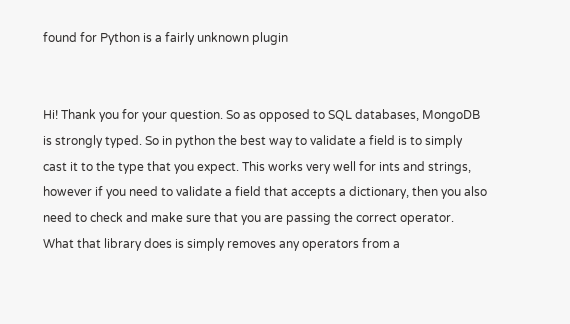found for Python is a fairly unknown plugin


Hi! Thank you for your question. So as opposed to SQL databases, MongoDB is strongly typed. So in python the best way to validate a field is to simply cast it to the type that you expect. This works very well for ints and strings, however if you need to validate a field that accepts a dictionary, then you also need to check and make sure that you are passing the correct operator. What that library does is simply removes any operators from a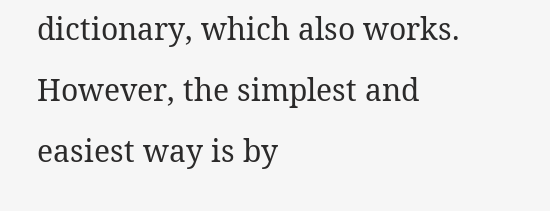dictionary, which also works. However, the simplest and easiest way is by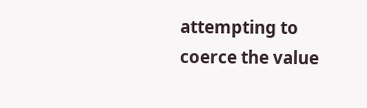attempting to coerce the value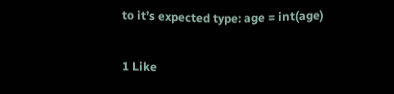to it’s expected type: age = int(age)

1 Like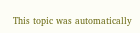This topic was automatically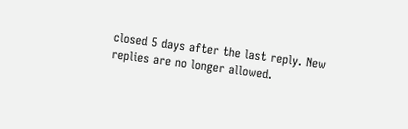closed 5 days after the last reply. New replies are no longer allowed.